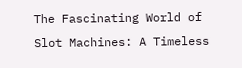The Fascinating World of Slot Machines: A Timeless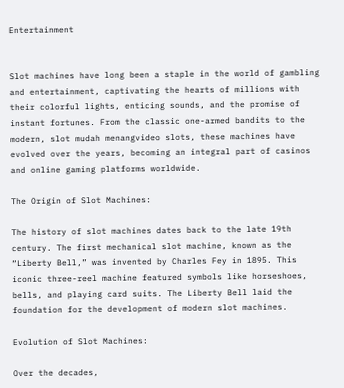Entertainment


Slot machines have long been a staple in the world of gambling and entertainment, captivating the hearts of millions with their colorful lights, enticing sounds, and the promise of instant fortunes. From the classic one-armed bandits to the modern, slot mudah menangvideo slots, these machines have evolved over the years, becoming an integral part of casinos and online gaming platforms worldwide.

The Origin of Slot Machines:

The history of slot machines dates back to the late 19th century. The first mechanical slot machine, known as the “Liberty Bell,” was invented by Charles Fey in 1895. This iconic three-reel machine featured symbols like horseshoes, bells, and playing card suits. The Liberty Bell laid the foundation for the development of modern slot machines.

Evolution of Slot Machines:

Over the decades,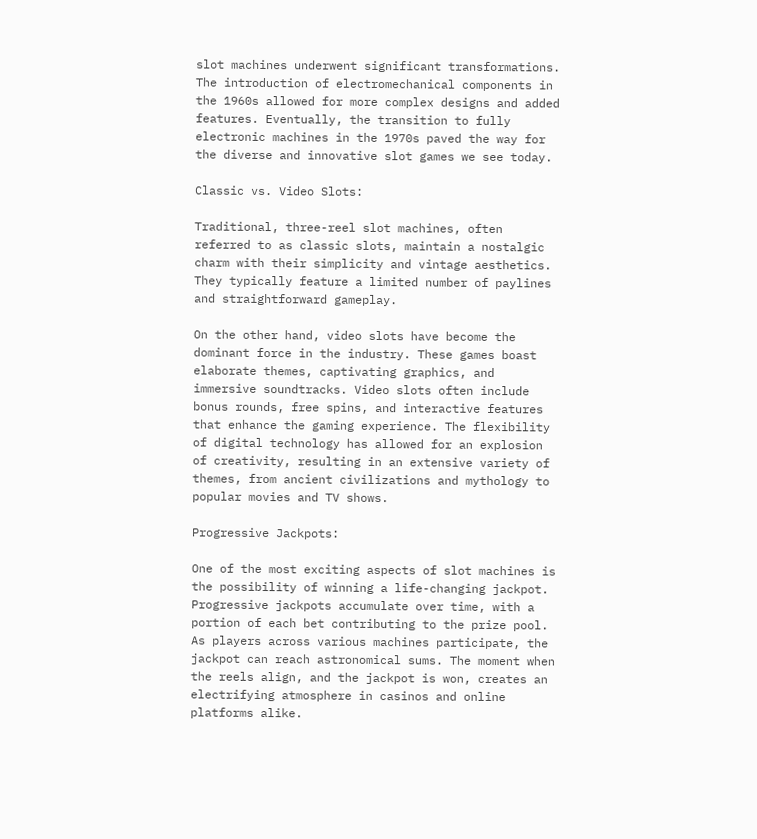slot machines underwent significant transformations. The introduction of electromechanical components in the 1960s allowed for more complex designs and added features. Eventually, the transition to fully electronic machines in the 1970s paved the way for the diverse and innovative slot games we see today.

Classic vs. Video Slots:

Traditional, three-reel slot machines, often referred to as classic slots, maintain a nostalgic charm with their simplicity and vintage aesthetics. They typically feature a limited number of paylines and straightforward gameplay.

On the other hand, video slots have become the dominant force in the industry. These games boast elaborate themes, captivating graphics, and immersive soundtracks. Video slots often include bonus rounds, free spins, and interactive features that enhance the gaming experience. The flexibility of digital technology has allowed for an explosion of creativity, resulting in an extensive variety of themes, from ancient civilizations and mythology to popular movies and TV shows.

Progressive Jackpots:

One of the most exciting aspects of slot machines is the possibility of winning a life-changing jackpot. Progressive jackpots accumulate over time, with a portion of each bet contributing to the prize pool. As players across various machines participate, the jackpot can reach astronomical sums. The moment when the reels align, and the jackpot is won, creates an electrifying atmosphere in casinos and online platforms alike.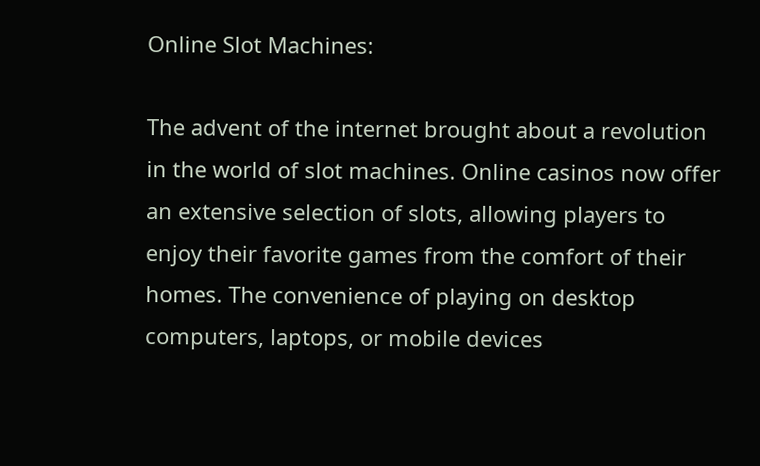Online Slot Machines:

The advent of the internet brought about a revolution in the world of slot machines. Online casinos now offer an extensive selection of slots, allowing players to enjoy their favorite games from the comfort of their homes. The convenience of playing on desktop computers, laptops, or mobile devices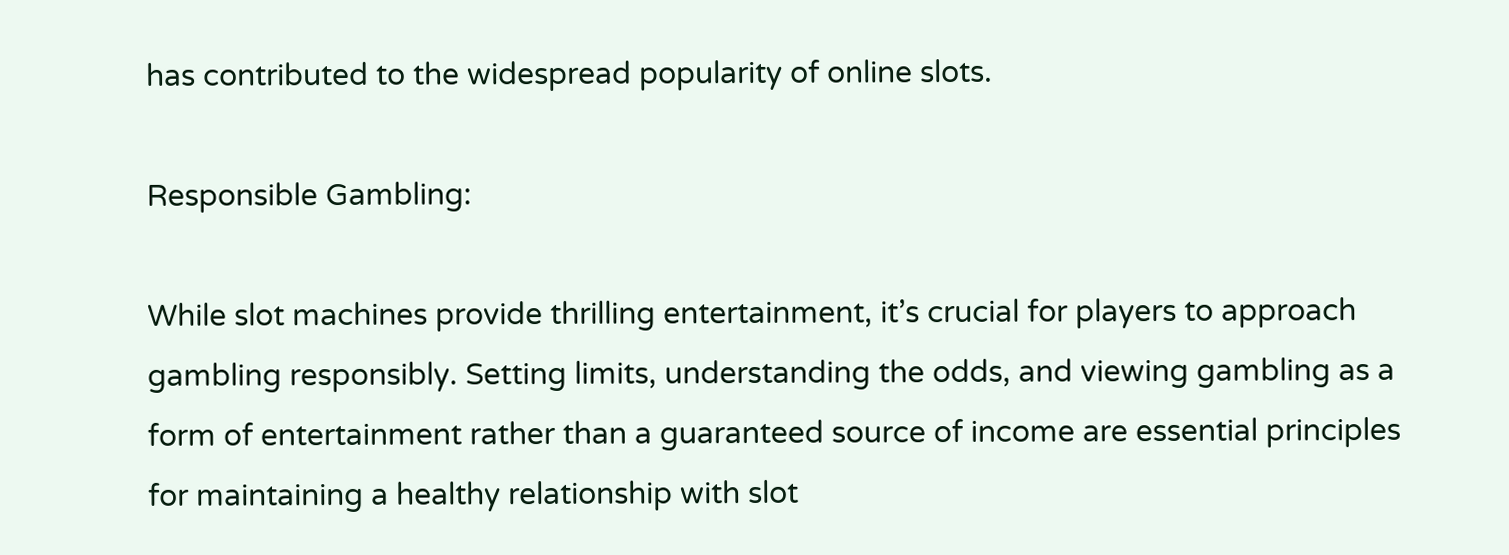has contributed to the widespread popularity of online slots.

Responsible Gambling:

While slot machines provide thrilling entertainment, it’s crucial for players to approach gambling responsibly. Setting limits, understanding the odds, and viewing gambling as a form of entertainment rather than a guaranteed source of income are essential principles for maintaining a healthy relationship with slot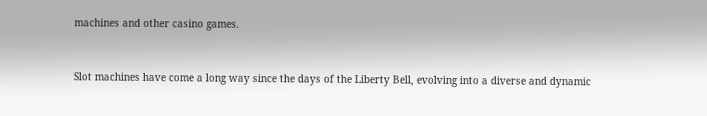machines and other casino games.


Slot machines have come a long way since the days of the Liberty Bell, evolving into a diverse and dynamic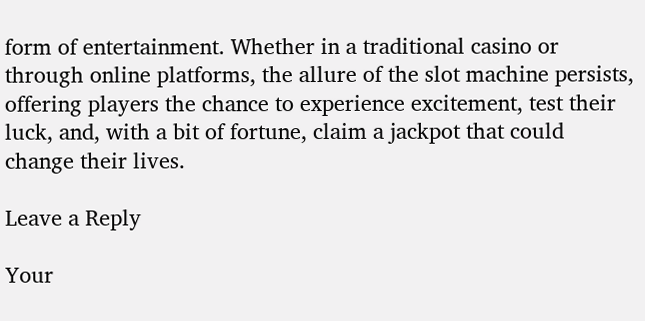form of entertainment. Whether in a traditional casino or through online platforms, the allure of the slot machine persists, offering players the chance to experience excitement, test their luck, and, with a bit of fortune, claim a jackpot that could change their lives.

Leave a Reply

Your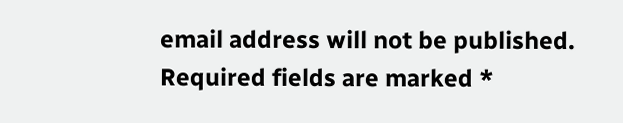email address will not be published. Required fields are marked *